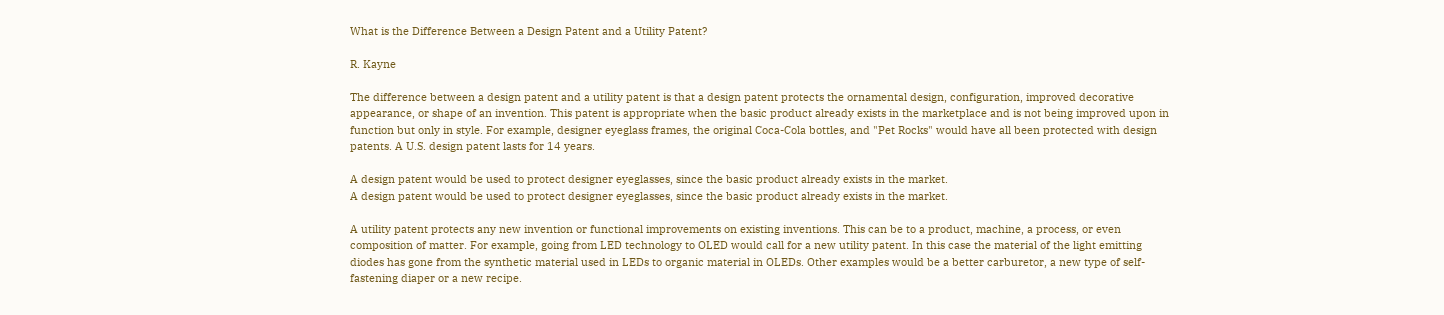What is the Difference Between a Design Patent and a Utility Patent?

R. Kayne

The difference between a design patent and a utility patent is that a design patent protects the ornamental design, configuration, improved decorative appearance, or shape of an invention. This patent is appropriate when the basic product already exists in the marketplace and is not being improved upon in function but only in style. For example, designer eyeglass frames, the original Coca-Cola bottles, and "Pet Rocks" would have all been protected with design patents. A U.S. design patent lasts for 14 years.

A design patent would be used to protect designer eyeglasses, since the basic product already exists in the market.
A design patent would be used to protect designer eyeglasses, since the basic product already exists in the market.

A utility patent protects any new invention or functional improvements on existing inventions. This can be to a product, machine, a process, or even composition of matter. For example, going from LED technology to OLED would call for a new utility patent. In this case the material of the light emitting diodes has gone from the synthetic material used in LEDs to organic material in OLEDs. Other examples would be a better carburetor, a new type of self-fastening diaper or a new recipe.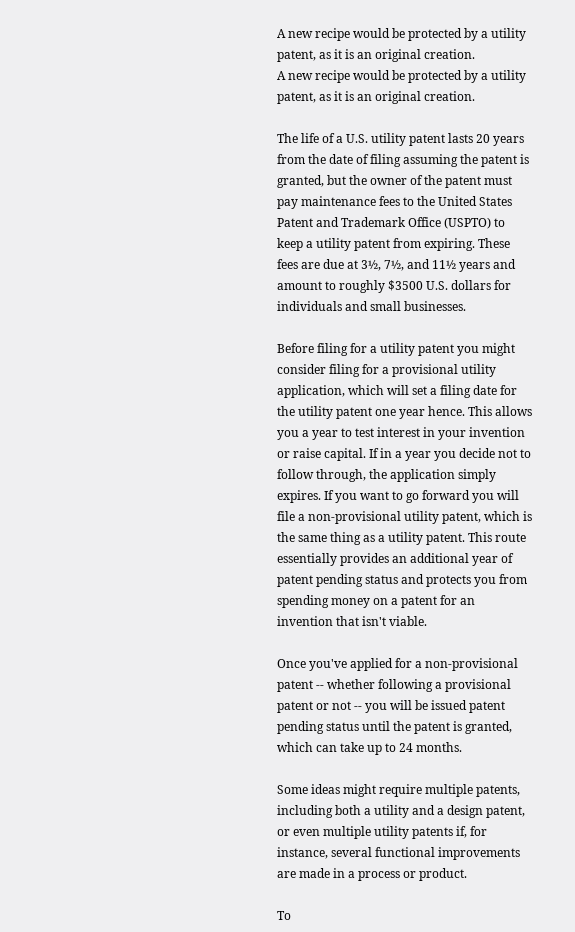A new recipe would be protected by a utility patent, as it is an original creation.
A new recipe would be protected by a utility patent, as it is an original creation.

The life of a U.S. utility patent lasts 20 years from the date of filing assuming the patent is granted, but the owner of the patent must pay maintenance fees to the United States Patent and Trademark Office (USPTO) to keep a utility patent from expiring. These fees are due at 3½, 7½, and 11½ years and amount to roughly $3500 U.S. dollars for individuals and small businesses.

Before filing for a utility patent you might consider filing for a provisional utility application, which will set a filing date for the utility patent one year hence. This allows you a year to test interest in your invention or raise capital. If in a year you decide not to follow through, the application simply expires. If you want to go forward you will file a non-provisional utility patent, which is the same thing as a utility patent. This route essentially provides an additional year of patent pending status and protects you from spending money on a patent for an invention that isn't viable.

Once you've applied for a non-provisional patent -- whether following a provisional patent or not -- you will be issued patent pending status until the patent is granted, which can take up to 24 months.

Some ideas might require multiple patents, including both a utility and a design patent, or even multiple utility patents if, for instance, several functional improvements are made in a process or product.

To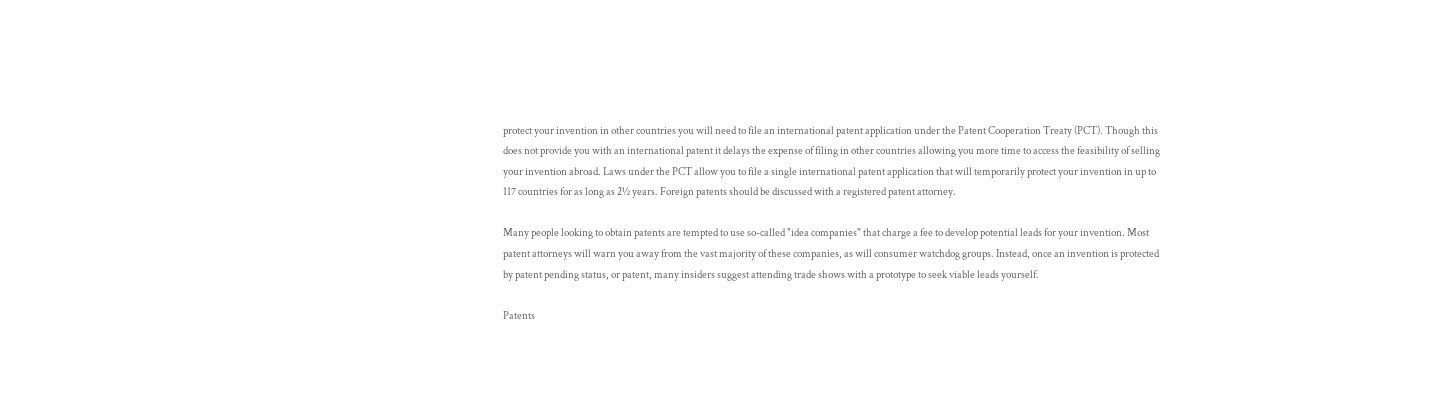protect your invention in other countries you will need to file an international patent application under the Patent Cooperation Treaty (PCT). Though this does not provide you with an international patent it delays the expense of filing in other countries allowing you more time to access the feasibility of selling your invention abroad. Laws under the PCT allow you to file a single international patent application that will temporarily protect your invention in up to 117 countries for as long as 2½ years. Foreign patents should be discussed with a registered patent attorney.

Many people looking to obtain patents are tempted to use so-called "idea companies" that charge a fee to develop potential leads for your invention. Most patent attorneys will warn you away from the vast majority of these companies, as will consumer watchdog groups. Instead, once an invention is protected by patent pending status, or patent, many insiders suggest attending trade shows with a prototype to seek viable leads yourself.

Patents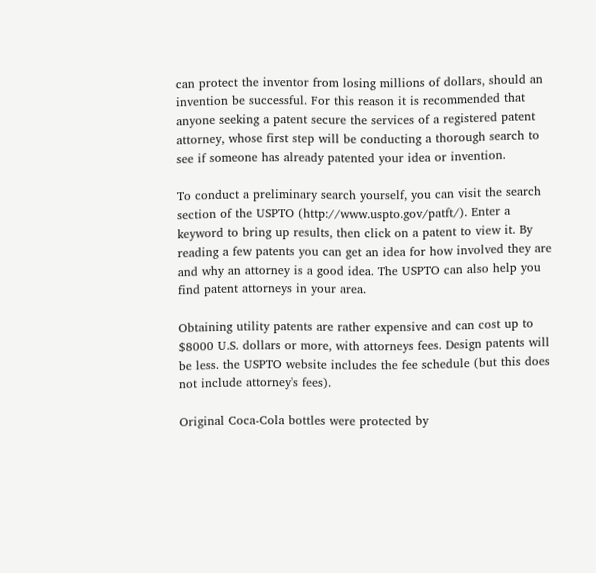can protect the inventor from losing millions of dollars, should an invention be successful. For this reason it is recommended that anyone seeking a patent secure the services of a registered patent attorney, whose first step will be conducting a thorough search to see if someone has already patented your idea or invention.

To conduct a preliminary search yourself, you can visit the search section of the USPTO (http://www.uspto.gov/patft/). Enter a keyword to bring up results, then click on a patent to view it. By reading a few patents you can get an idea for how involved they are and why an attorney is a good idea. The USPTO can also help you find patent attorneys in your area.

Obtaining utility patents are rather expensive and can cost up to $8000 U.S. dollars or more, with attorneys fees. Design patents will be less. the USPTO website includes the fee schedule (but this does not include attorney's fees).

Original Coca-Cola bottles were protected by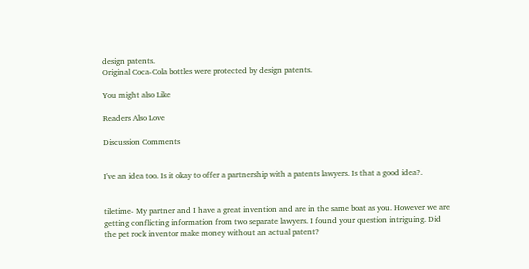design patents.
Original Coca-Cola bottles were protected by design patents.

You might also Like

Readers Also Love

Discussion Comments


I've an idea too. Is it okay to offer a partnership with a patents lawyers. Is that a good idea?.


tiletime- My partner and I have a great invention and are in the same boat as you. However we are getting conflicting information from two separate lawyers. I found your question intriguing. Did the pet rock inventor make money without an actual patent?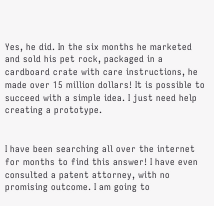Yes, he did. In the six months he marketed and sold his pet rock, packaged in a cardboard crate with care instructions, he made over 15 million dollars! It is possible to succeed with a simple idea. I just need help creating a prototype.


I have been searching all over the internet for months to find this answer! I have even consulted a patent attorney, with no promising outcome. I am going to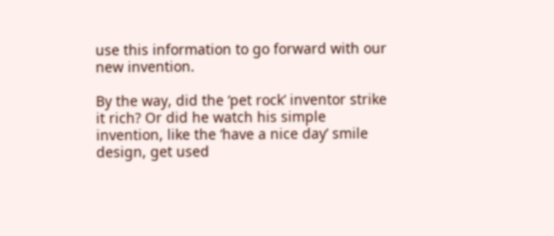use this information to go forward with our new invention.

By the way, did the ‘pet rock’ inventor strike it rich? Or did he watch his simple invention, like the ‘have a nice day’ smile design, get used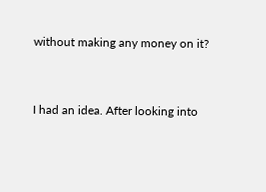without making any money on it?


I had an idea. After looking into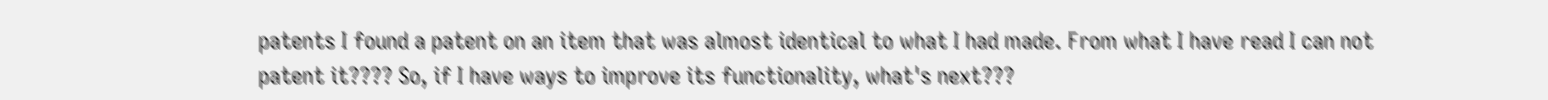patents I found a patent on an item that was almost identical to what I had made. From what I have read I can not patent it???? So, if I have ways to improve its functionality, what's next???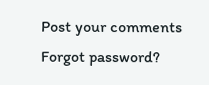Post your comments
Forgot password?